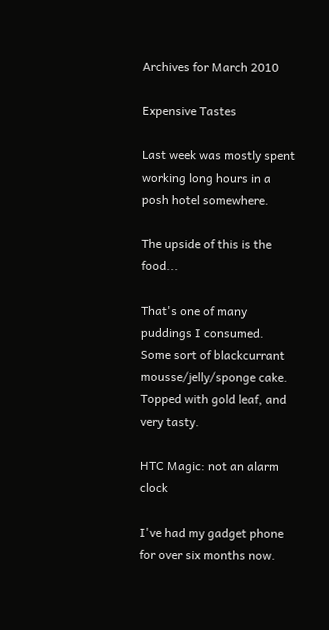Archives for March 2010

Expensive Tastes

Last week was mostly spent working long hours in a posh hotel somewhere.

The upside of this is the food...

That's one of many puddings I consumed.  Some sort of blackcurrant mousse/jelly/sponge cake.  Topped with gold leaf, and very tasty.

HTC Magic: not an alarm clock

I've had my gadget phone for over six months now.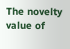The novelty value of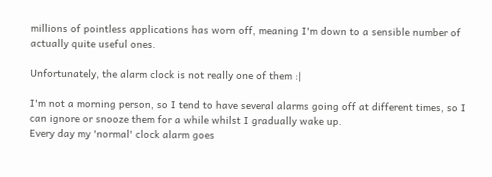millions of pointless applications has worn off, meaning I'm down to a sensible number of actually quite useful ones.

Unfortunately, the alarm clock is not really one of them :|

I'm not a morning person, so I tend to have several alarms going off at different times, so I can ignore or snooze them for a while whilst I gradually wake up.
Every day my 'normal' clock alarm goes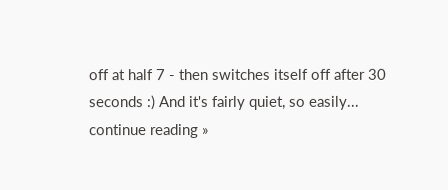off at half 7 - then switches itself off after 30 seconds :) And it's fairly quiet, so easily... continue reading »